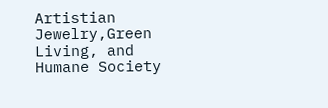Artistian Jewelry,Green Living, and Humane Society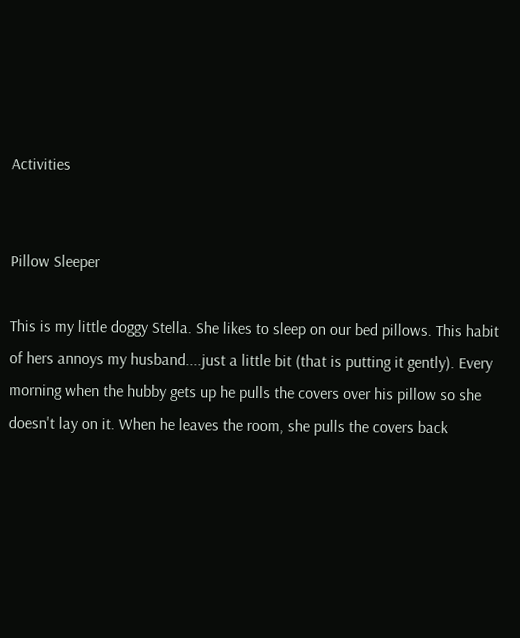Activities


Pillow Sleeper

This is my little doggy Stella. She likes to sleep on our bed pillows. This habit of hers annoys my husband....just a little bit (that is putting it gently). Every morning when the hubby gets up he pulls the covers over his pillow so she doesn't lay on it. When he leaves the room, she pulls the covers back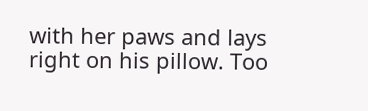with her paws and lays right on his pillow. Too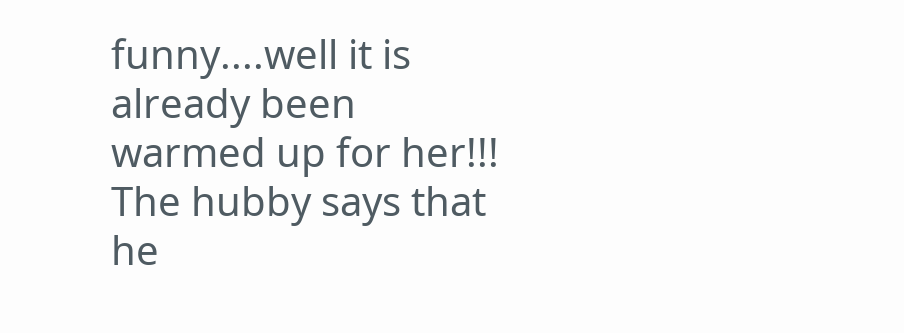funny....well it is already been warmed up for her!!! The hubby says that he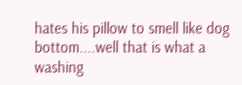hates his pillow to smell like dog bottom....well that is what a washing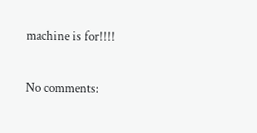machine is for!!!!

No comments: